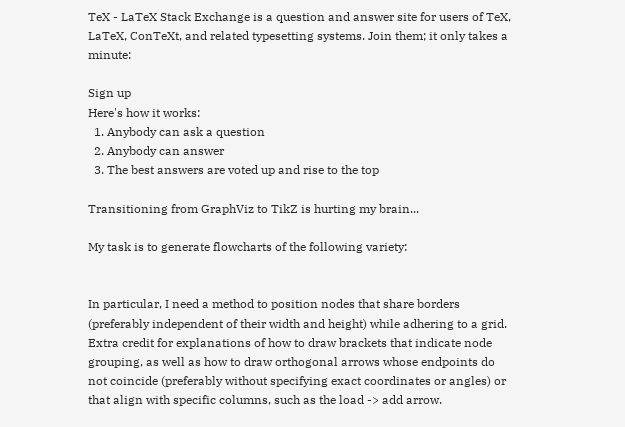TeX - LaTeX Stack Exchange is a question and answer site for users of TeX, LaTeX, ConTeXt, and related typesetting systems. Join them; it only takes a minute:

Sign up
Here's how it works:
  1. Anybody can ask a question
  2. Anybody can answer
  3. The best answers are voted up and rise to the top

Transitioning from GraphViz to TikZ is hurting my brain...

My task is to generate flowcharts of the following variety:


In particular, I need a method to position nodes that share borders (preferably independent of their width and height) while adhering to a grid. Extra credit for explanations of how to draw brackets that indicate node grouping, as well as how to draw orthogonal arrows whose endpoints do not coincide (preferably without specifying exact coordinates or angles) or that align with specific columns, such as the load -> add arrow.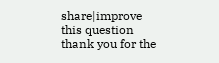share|improve this question
thank you for the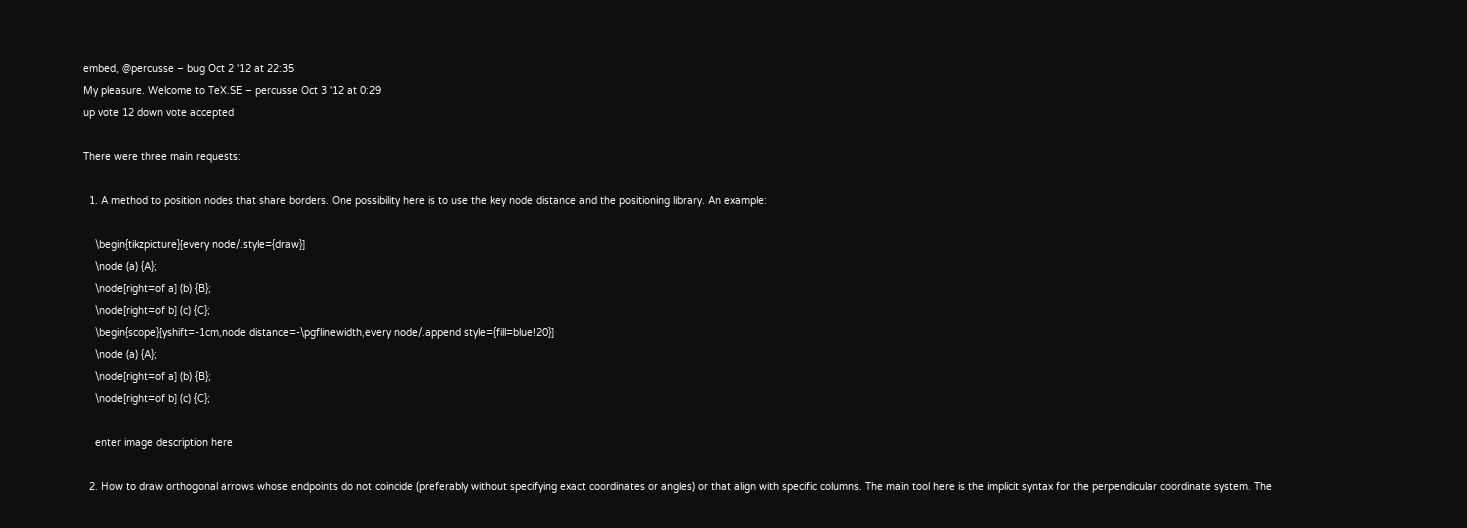embed, @percusse – bug Oct 2 '12 at 22:35
My pleasure. Welcome to TeX.SE – percusse Oct 3 '12 at 0:29
up vote 12 down vote accepted

There were three main requests:

  1. A method to position nodes that share borders. One possibility here is to use the key node distance and the positioning library. An example:

    \begin{tikzpicture}[every node/.style={draw}]
    \node (a) {A};
    \node[right=of a] (b) {B};
    \node[right=of b] (c) {C};
    \begin{scope}[yshift=-1cm,node distance=-\pgflinewidth,every node/.append style={fill=blue!20}]
    \node (a) {A};
    \node[right=of a] (b) {B};
    \node[right=of b] (c) {C};

    enter image description here

  2. How to draw orthogonal arrows whose endpoints do not coincide (preferably without specifying exact coordinates or angles) or that align with specific columns. The main tool here is the implicit syntax for the perpendicular coordinate system. The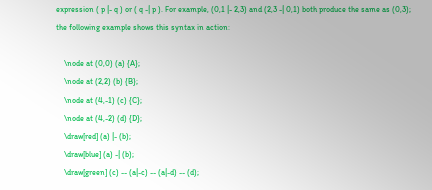expression ( p |- q ) or ( q -| p ). For example, (0,1 |- 2,3) and (2,3 -| 0,1) both produce the same as (0,3); the following example shows this syntax in action:

    \node at (0,0) (a) {A};
    \node at (2,2) (b) {B};
    \node at (4,-1) (c) {C};
    \node at (4,-2) (d) {D};
    \draw[red] (a) |- (b);
    \draw[blue] (a) -| (b);
    \draw[green] (c) -- (a|-c) -- (a|-d) -- (d);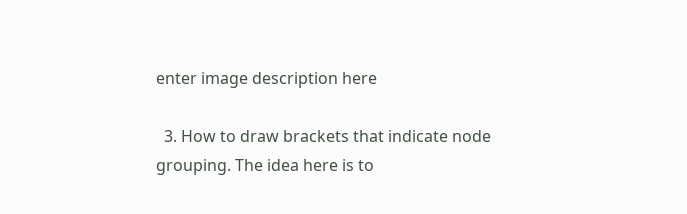enter image description here

  3. How to draw brackets that indicate node grouping. The idea here is to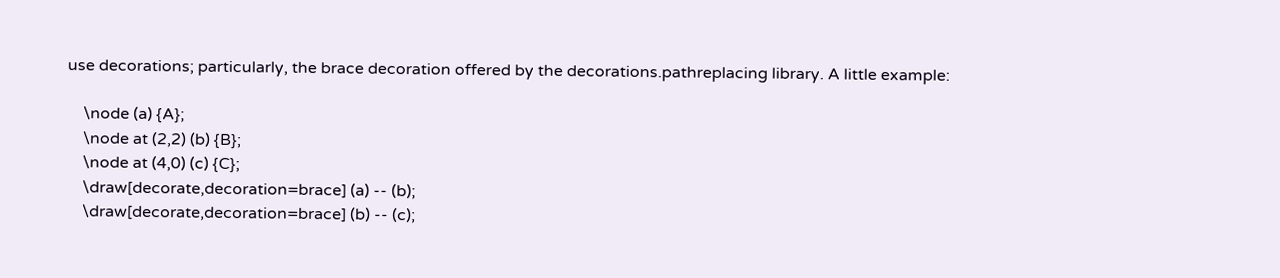use decorations; particularly, the brace decoration offered by the decorations.pathreplacing library. A little example:

    \node (a) {A};
    \node at (2,2) (b) {B};
    \node at (4,0) (c) {C};
    \draw[decorate,decoration=brace] (a) -- (b);
    \draw[decorate,decoration=brace] (b) -- (c);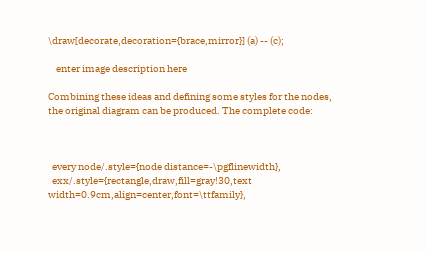\draw[decorate,decoration={brace,mirror}] (a) -- (c);

    enter image description here

Combining these ideas and defining some styles for the nodes, the original diagram can be produced. The complete code:



  every node/.style={node distance=-\pgflinewidth},
  exx/.style={rectangle,draw,fill=gray!30,text width=0.9cm,align=center,font=\ttfamily},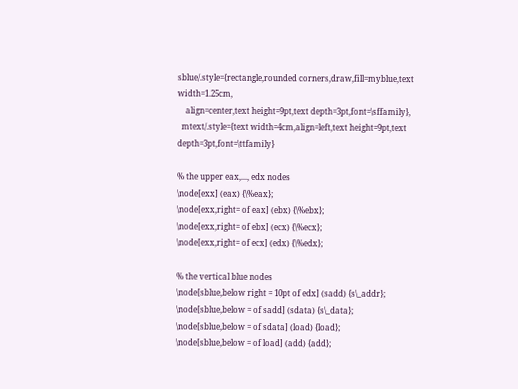sblue/.style={rectangle,rounded corners,draw,fill=myblue,text width=1.25cm,
    align=center,text height=9pt,text depth=3pt,font=\sffamily},
  mtext/.style={text width=4cm,align=left,text height=9pt,text depth=3pt,font=\ttfamily}

% the upper eax,..., edx nodes
\node[exx] (eax) {\%eax};
\node[exx,right= of eax] (ebx) {\%ebx};
\node[exx,right= of ebx] (ecx) {\%ecx};
\node[exx,right= of ecx] (edx) {\%edx};

% the vertical blue nodes
\node[sblue,below right = 10pt of edx] (sadd) {s\_addr};
\node[sblue,below = of sadd] (sdata) {s\_data};
\node[sblue,below = of sdata] (load) {load};
\node[sblue,below = of load] (add) {add};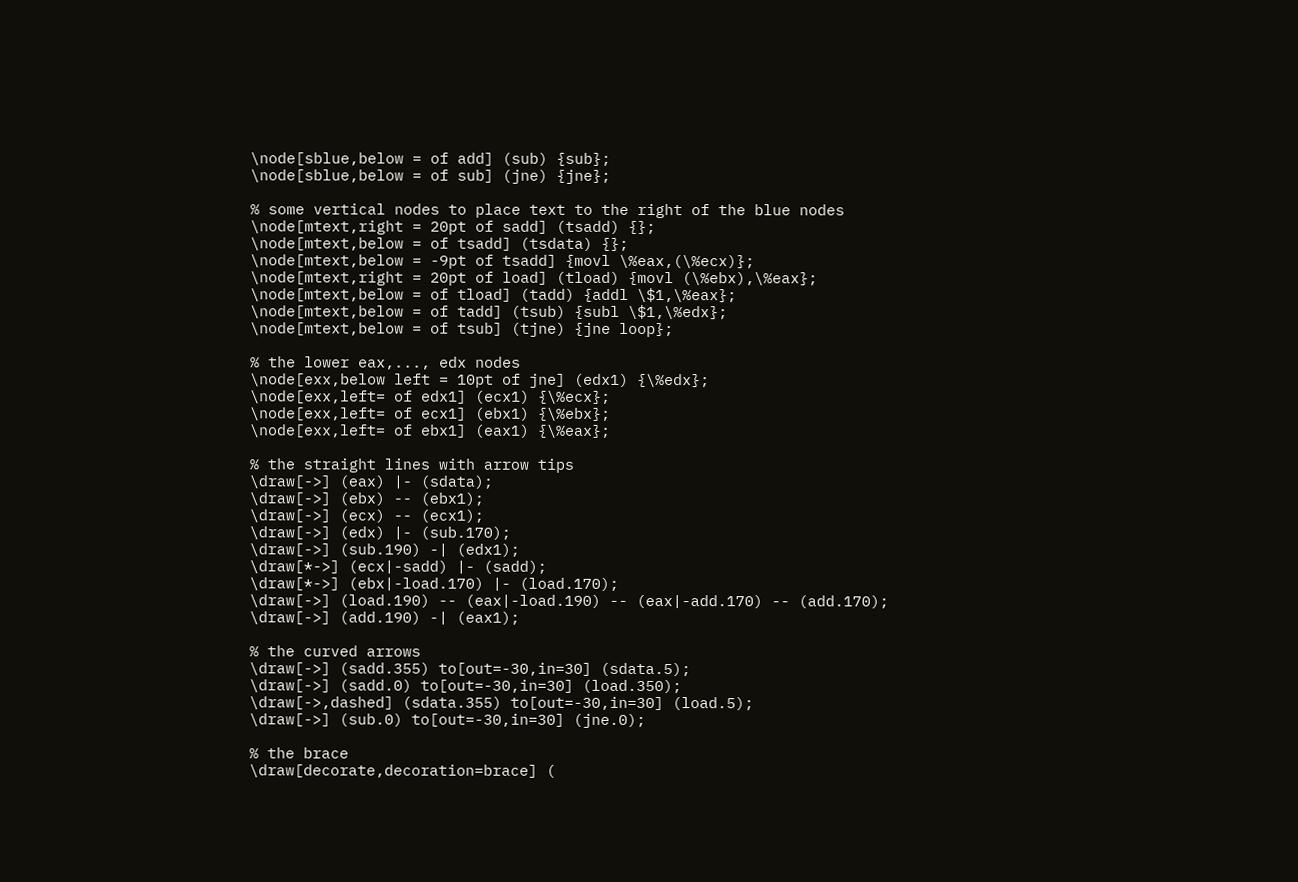\node[sblue,below = of add] (sub) {sub};
\node[sblue,below = of sub] (jne) {jne};

% some vertical nodes to place text to the right of the blue nodes
\node[mtext,right = 20pt of sadd] (tsadd) {};
\node[mtext,below = of tsadd] (tsdata) {};
\node[mtext,below = -9pt of tsadd] {movl \%eax,(\%ecx)};
\node[mtext,right = 20pt of load] (tload) {movl (\%ebx),\%eax};
\node[mtext,below = of tload] (tadd) {addl \$1,\%eax};
\node[mtext,below = of tadd] (tsub) {subl \$1,\%edx};
\node[mtext,below = of tsub] (tjne) {jne loop};

% the lower eax,..., edx nodes
\node[exx,below left = 10pt of jne] (edx1) {\%edx};
\node[exx,left= of edx1] (ecx1) {\%ecx};
\node[exx,left= of ecx1] (ebx1) {\%ebx};
\node[exx,left= of ebx1] (eax1) {\%eax};

% the straight lines with arrow tips
\draw[->] (eax) |- (sdata);
\draw[->] (ebx) -- (ebx1);
\draw[->] (ecx) -- (ecx1);
\draw[->] (edx) |- (sub.170);
\draw[->] (sub.190) -| (edx1);
\draw[*->] (ecx|-sadd) |- (sadd);
\draw[*->] (ebx|-load.170) |- (load.170);
\draw[->] (load.190) -- (eax|-load.190) -- (eax|-add.170) -- (add.170);
\draw[->] (add.190) -| (eax1);

% the curved arrows
\draw[->] (sadd.355) to[out=-30,in=30] (sdata.5);
\draw[->] (sadd.0) to[out=-30,in=30] (load.350);
\draw[->,dashed] (sdata.355) to[out=-30,in=30] (load.5);
\draw[->] (sub.0) to[out=-30,in=30] (jne.0);

% the brace
\draw[decorate,decoration=brace] (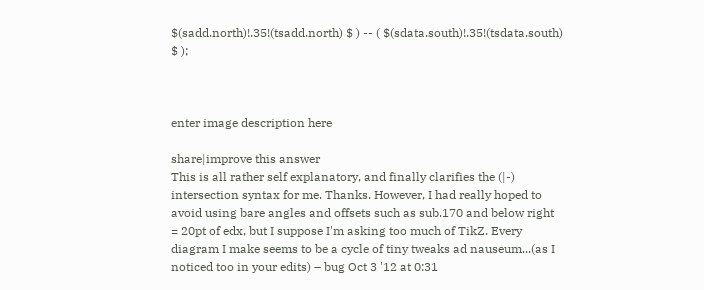$(sadd.north)!.35!(tsadd.north) $ ) -- ( $(sdata.south)!.35!(tsdata.south) $ );



enter image description here

share|improve this answer
This is all rather self explanatory, and finally clarifies the (|-) intersection syntax for me. Thanks. However, I had really hoped to avoid using bare angles and offsets such as sub.170 and below right = 20pt of edx, but I suppose I'm asking too much of TikZ. Every diagram I make seems to be a cycle of tiny tweaks ad nauseum...(as I noticed too in your edits) – bug Oct 3 '12 at 0:31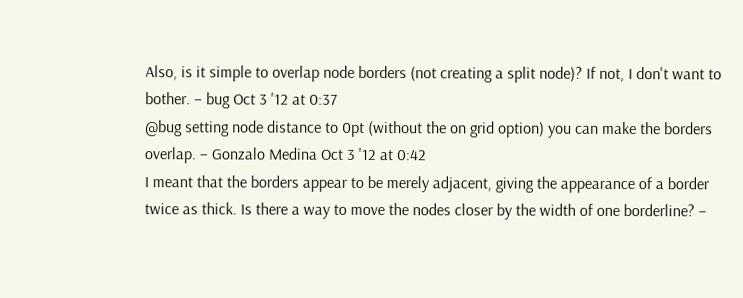Also, is it simple to overlap node borders (not creating a split node)? If not, I don't want to bother. – bug Oct 3 '12 at 0:37
@bug setting node distance to 0pt (without the on grid option) you can make the borders overlap. – Gonzalo Medina Oct 3 '12 at 0:42
I meant that the borders appear to be merely adjacent, giving the appearance of a border twice as thick. Is there a way to move the nodes closer by the width of one borderline? –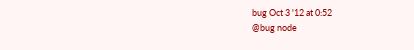bug Oct 3 '12 at 0:52
@bug node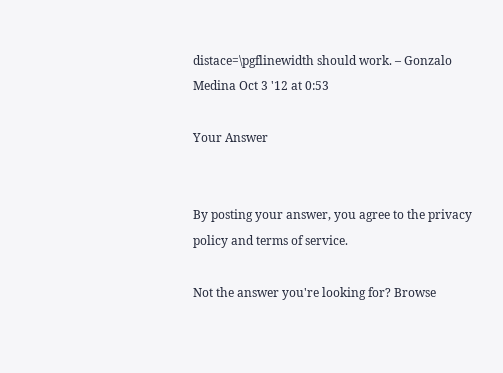distace=\pgflinewidth should work. – Gonzalo Medina Oct 3 '12 at 0:53

Your Answer


By posting your answer, you agree to the privacy policy and terms of service.

Not the answer you're looking for? Browse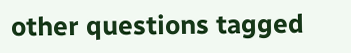other questions tagged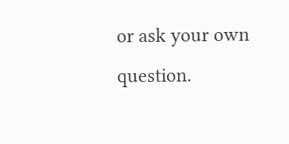or ask your own question.